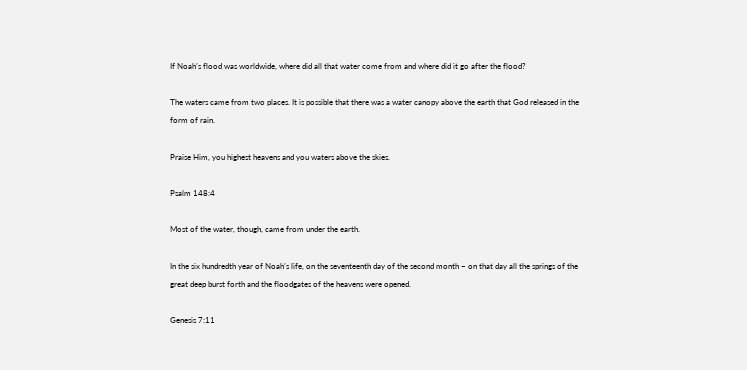If Noah’s flood was worldwide, where did all that water come from and where did it go after the flood?

The waters came from two places. It is possible that there was a water canopy above the earth that God released in the form of rain.

Praise Him, you highest heavens and you waters above the skies.

Psalm 148:4

Most of the water, though, came from under the earth.

In the six hundredth year of Noah’s life, on the seventeenth day of the second month – on that day all the springs of the great deep burst forth and the floodgates of the heavens were opened.

Genesis 7:11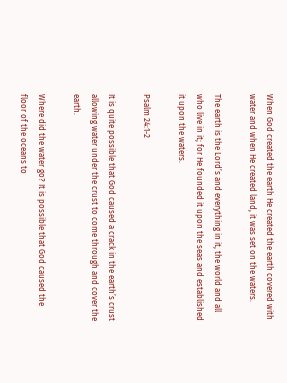When God created the earth He created the earth covered with water and when He created land, it was set on the waters.

The earth is the Lord’s and everything in it, the world and all who live in it; for He founded it upon the seas and established it upon the waters.

Psalm 24:1-2

It is quite possible that God caused a crack in the earth’s crust allowing water under the crust to come through and cover the earth.

Where did the water go? It is possible that God caused the floor of the oceans to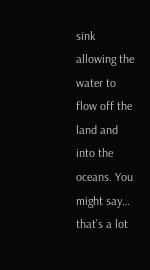sink allowing the water to flow off the land and into the oceans. You might say… that’s a lot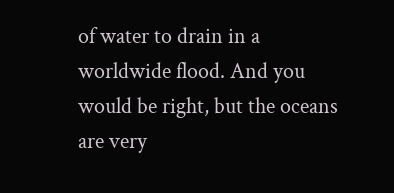of water to drain in a worldwide flood. And you would be right, but the oceans are very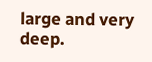large and very deep.